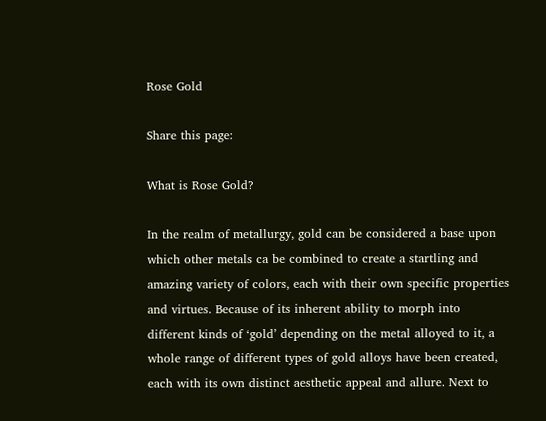Rose Gold

Share this page:

What is Rose Gold?

In the realm of metallurgy, gold can be considered a base upon which other metals ca be combined to create a startling and amazing variety of colors, each with their own specific properties and virtues. Because of its inherent ability to morph into different kinds of ‘gold’ depending on the metal alloyed to it, a whole range of different types of gold alloys have been created, each with its own distinct aesthetic appeal and allure. Next to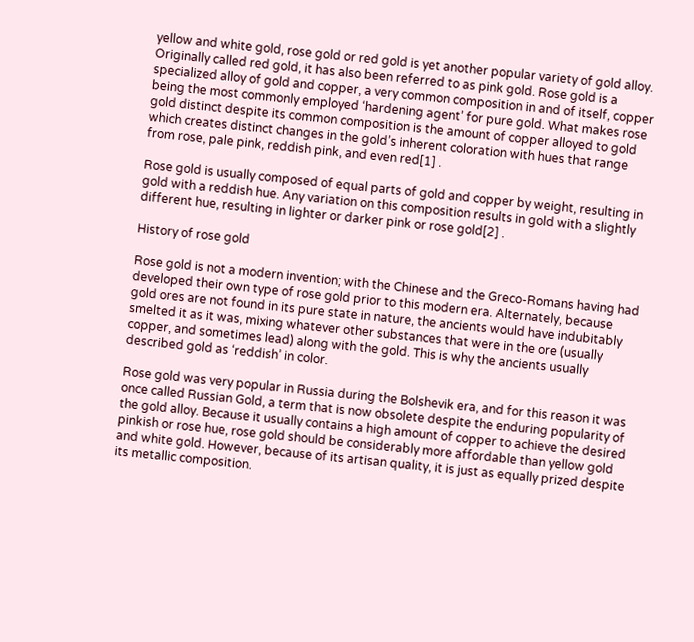yellow and white gold, rose gold or red gold is yet another popular variety of gold alloy. Originally called red gold, it has also been referred to as pink gold. Rose gold is a specialized alloy of gold and copper, a very common composition in and of itself, copper being the most commonly employed ‘hardening agent’ for pure gold. What makes rose gold distinct despite its common composition is the amount of copper alloyed to gold which creates distinct changes in the gold’s inherent coloration with hues that range from rose, pale pink, reddish pink, and even red[1] .

Rose gold is usually composed of equal parts of gold and copper by weight, resulting in gold with a reddish hue. Any variation on this composition results in gold with a slightly different hue, resulting in lighter or darker pink or rose gold[2] .

History of rose gold

Rose gold is not a modern invention; with the Chinese and the Greco-Romans having had developed their own type of rose gold prior to this modern era. Alternately, because gold ores are not found in its pure state in nature, the ancients would have indubitably smelted it as it was, mixing whatever other substances that were in the ore (usually copper, and sometimes lead) along with the gold. This is why the ancients usually described gold as ‘reddish’ in color.

Rose gold was very popular in Russia during the Bolshevik era, and for this reason it was once called Russian Gold, a term that is now obsolete despite the enduring popularity of the gold alloy. Because it usually contains a high amount of copper to achieve the desired pinkish or rose hue, rose gold should be considerably more affordable than yellow gold and white gold. However, because of its artisan quality, it is just as equally prized despite its metallic composition.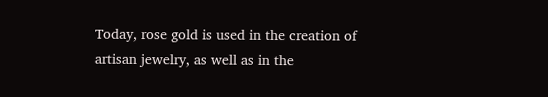Today, rose gold is used in the creation of artisan jewelry, as well as in the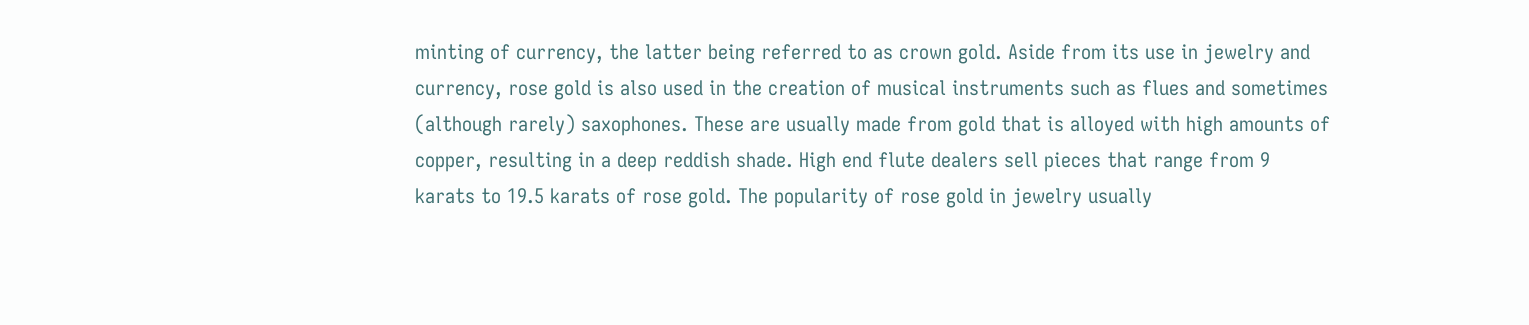minting of currency, the latter being referred to as crown gold. Aside from its use in jewelry and currency, rose gold is also used in the creation of musical instruments such as flues and sometimes (although rarely) saxophones. These are usually made from gold that is alloyed with high amounts of copper, resulting in a deep reddish shade. High end flute dealers sell pieces that range from 9 karats to 19.5 karats of rose gold. The popularity of rose gold in jewelry usually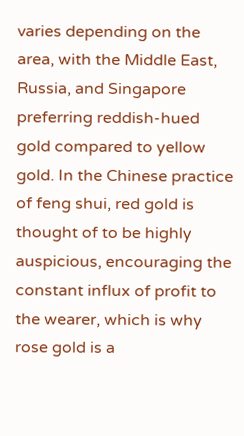varies depending on the area, with the Middle East, Russia, and Singapore preferring reddish-hued gold compared to yellow gold. In the Chinese practice of feng shui, red gold is thought of to be highly auspicious, encouraging the constant influx of profit to the wearer, which is why rose gold is a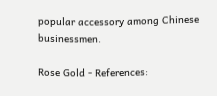popular accessory among Chinese businessmen.

Rose Gold - References: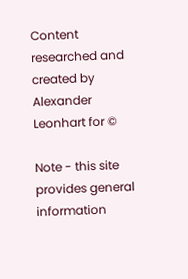Content researched and created by Alexander Leonhart for ©

Note - this site provides general information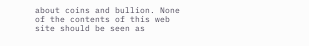about coins and bullion. None of the contents of this web site should be seen as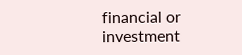financial or investment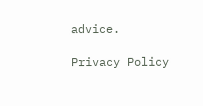advice.

Privacy Policy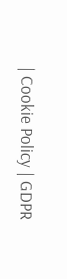| Cookie Policy | GDPR